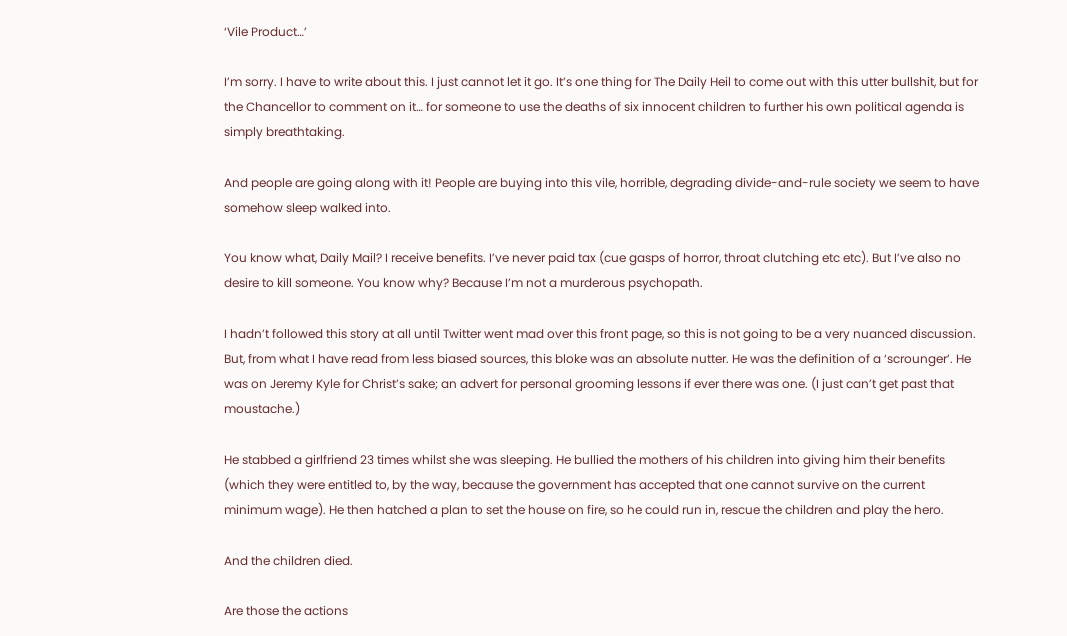‘Vile Product…’

I’m sorry. I have to write about this. I just cannot let it go. It’s one thing for The Daily Heil to come out with this utter bullshit, but for the Chancellor to comment on it… for someone to use the deaths of six innocent children to further his own political agenda is simply breathtaking.

And people are going along with it! People are buying into this vile, horrible, degrading divide-and-rule society we seem to have somehow sleep walked into.

You know what, Daily Mail? I receive benefits. I’ve never paid tax (cue gasps of horror, throat clutching etc etc). But I’ve also no desire to kill someone. You know why? Because I’m not a murderous psychopath.

I hadn’t followed this story at all until Twitter went mad over this front page, so this is not going to be a very nuanced discussion. But, from what I have read from less biased sources, this bloke was an absolute nutter. He was the definition of a ‘scrounger’. He was on Jeremy Kyle for Christ’s sake; an advert for personal grooming lessons if ever there was one. (I just can’t get past that moustache.)

He stabbed a girlfriend 23 times whilst she was sleeping. He bullied the mothers of his children into giving him their benefits (which they were entitled to, by the way, because the government has accepted that one cannot survive on the current minimum wage). He then hatched a plan to set the house on fire, so he could run in, rescue the children and play the hero.

And the children died.

Are those the actions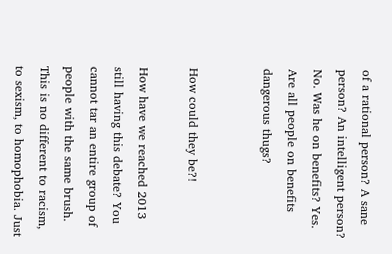of a rational person? A sane person? An intelligent person? No. Was he on benefits? Yes. Are all people on benefits dangerous thugs?


How could they be?!

How have we reached 2013 still having this debate? You cannot tar an entire group of people with the same brush. This is no different to racism, to sexism, to homophobia. Just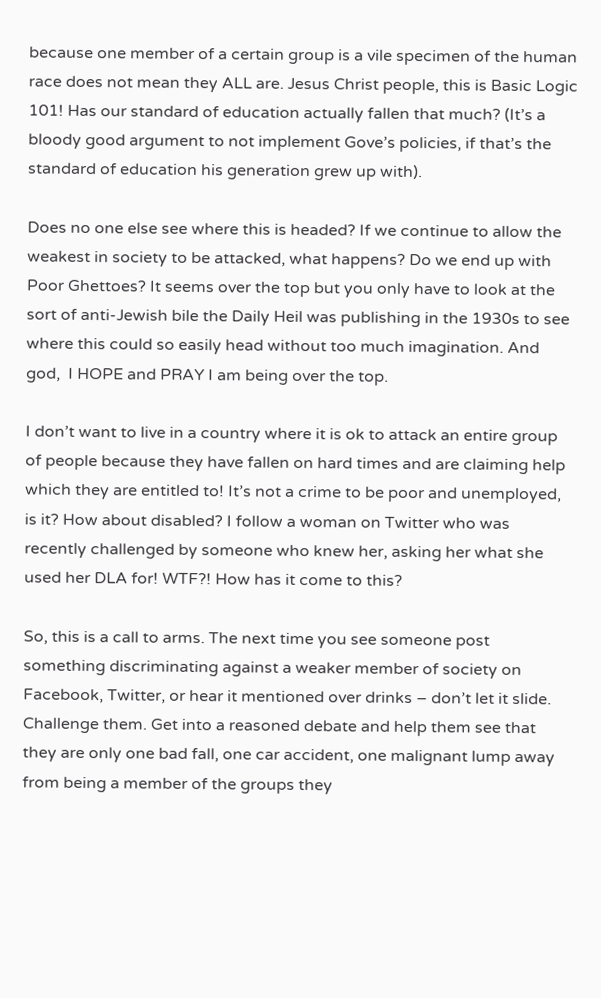because one member of a certain group is a vile specimen of the human race does not mean they ALL are. Jesus Christ people, this is Basic Logic 101! Has our standard of education actually fallen that much? (It’s a bloody good argument to not implement Gove’s policies, if that’s the standard of education his generation grew up with).

Does no one else see where this is headed? If we continue to allow the weakest in society to be attacked, what happens? Do we end up with Poor Ghettoes? It seems over the top but you only have to look at the sort of anti-Jewish bile the Daily Heil was publishing in the 1930s to see where this could so easily head without too much imagination. And god,  I HOPE and PRAY I am being over the top.

I don’t want to live in a country where it is ok to attack an entire group of people because they have fallen on hard times and are claiming help which they are entitled to! It’s not a crime to be poor and unemployed, is it? How about disabled? I follow a woman on Twitter who was recently challenged by someone who knew her, asking her what she used her DLA for! WTF?! How has it come to this?

So, this is a call to arms. The next time you see someone post something discriminating against a weaker member of society on Facebook, Twitter, or hear it mentioned over drinks – don’t let it slide. Challenge them. Get into a reasoned debate and help them see that they are only one bad fall, one car accident, one malignant lump away from being a member of the groups they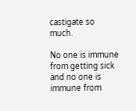castigate so much.

No one is immune from getting sick and no one is immune from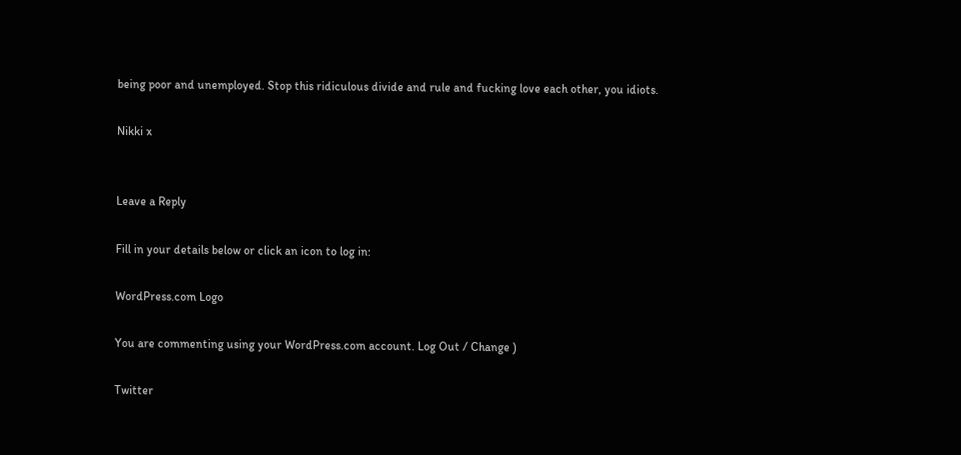being poor and unemployed. Stop this ridiculous divide and rule and fucking love each other, you idiots.

Nikki x


Leave a Reply

Fill in your details below or click an icon to log in:

WordPress.com Logo

You are commenting using your WordPress.com account. Log Out / Change )

Twitter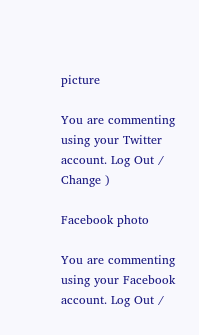picture

You are commenting using your Twitter account. Log Out / Change )

Facebook photo

You are commenting using your Facebook account. Log Out /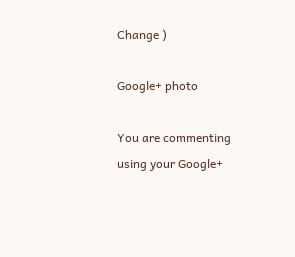Change )

Google+ photo

You are commenting using your Google+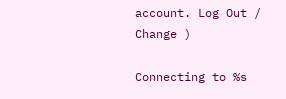account. Log Out / Change )

Connecting to %s